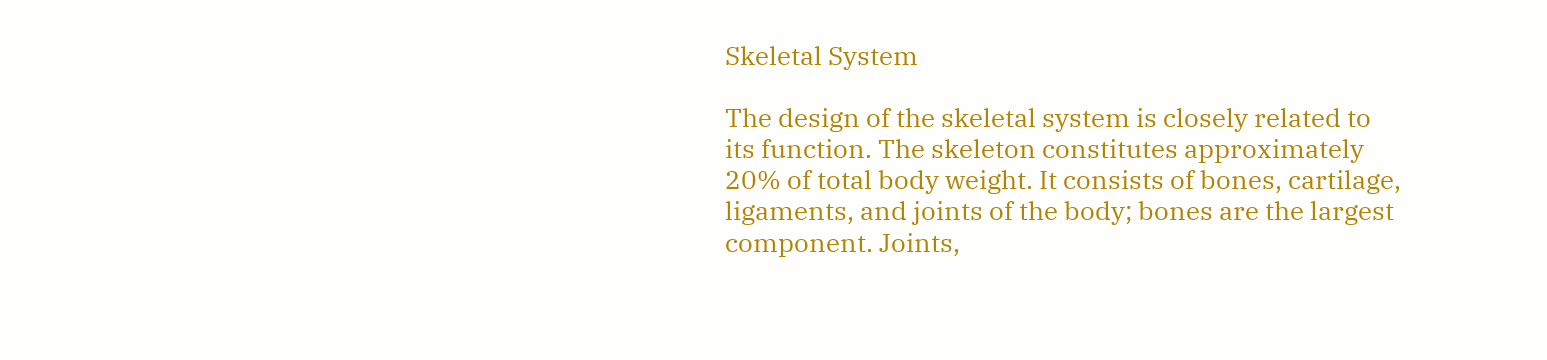Skeletal System

The design of the skeletal system is closely related to its function. The skeleton constitutes approximately 20% of total body weight. It consists of bones, cartilage, ligaments, and joints of the body; bones are the largest component. Joints,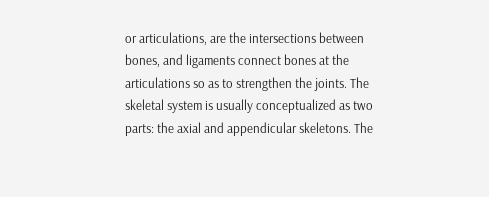or articulations, are the intersections between bones, and ligaments connect bones at the articulations so as to strengthen the joints. The skeletal system is usually conceptualized as two parts: the axial and appendicular skeletons. The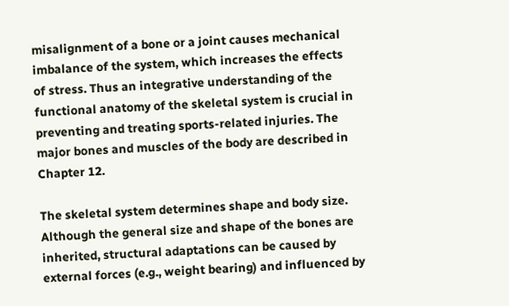misalignment of a bone or a joint causes mechanical imbalance of the system, which increases the effects of stress. Thus an integrative understanding of the functional anatomy of the skeletal system is crucial in preventing and treating sports-related injuries. The major bones and muscles of the body are described in Chapter 12.

The skeletal system determines shape and body size. Although the general size and shape of the bones are inherited, structural adaptations can be caused by external forces (e.g., weight bearing) and influenced by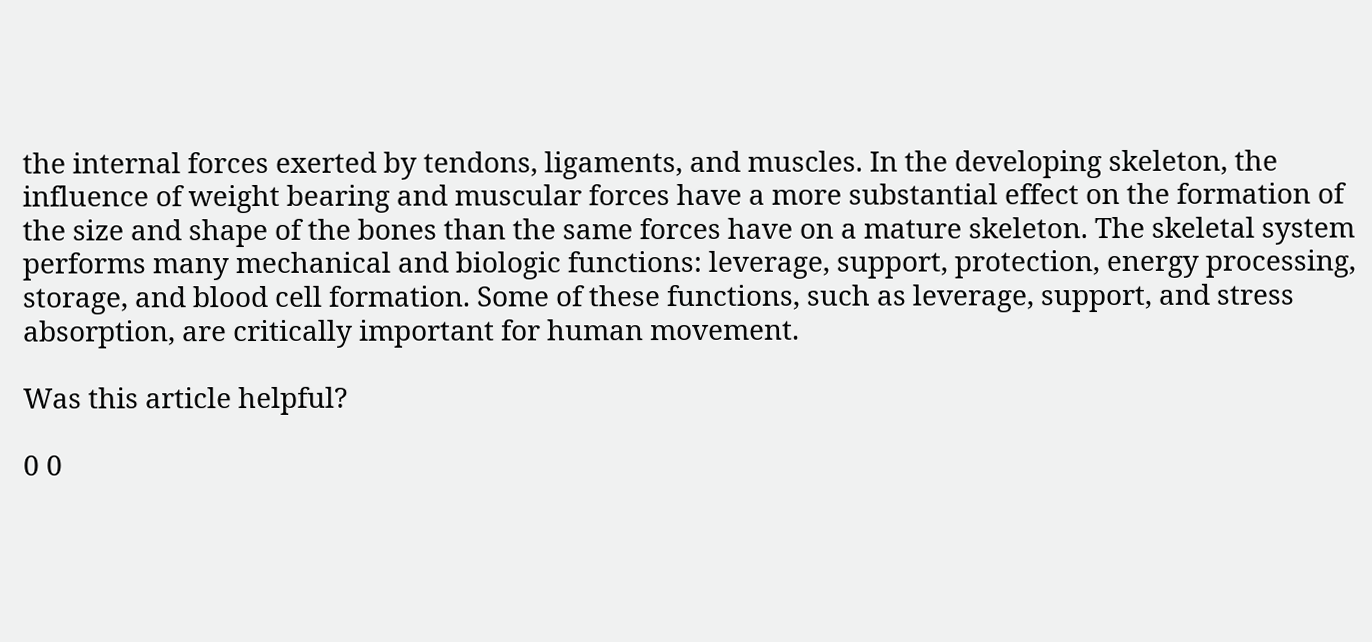the internal forces exerted by tendons, ligaments, and muscles. In the developing skeleton, the influence of weight bearing and muscular forces have a more substantial effect on the formation of the size and shape of the bones than the same forces have on a mature skeleton. The skeletal system performs many mechanical and biologic functions: leverage, support, protection, energy processing, storage, and blood cell formation. Some of these functions, such as leverage, support, and stress absorption, are critically important for human movement.

Was this article helpful?

0 0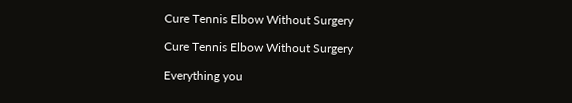Cure Tennis Elbow Without Surgery

Cure Tennis Elbow Without Surgery

Everything you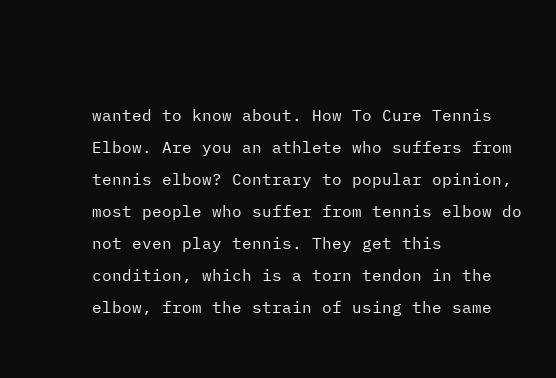wanted to know about. How To Cure Tennis Elbow. Are you an athlete who suffers from tennis elbow? Contrary to popular opinion, most people who suffer from tennis elbow do not even play tennis. They get this condition, which is a torn tendon in the elbow, from the strain of using the same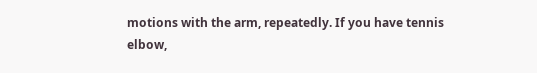motions with the arm, repeatedly. If you have tennis elbow,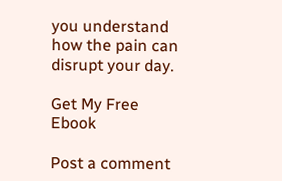you understand how the pain can disrupt your day.

Get My Free Ebook

Post a comment